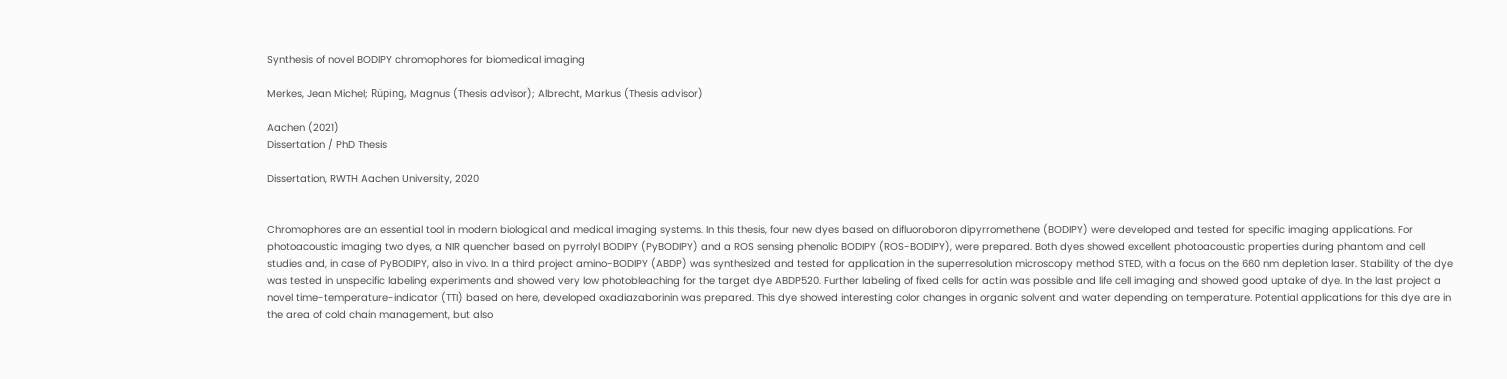Synthesis of novel BODIPY chromophores for biomedical imaging

Merkes, Jean Michel; Rüping, Magnus (Thesis advisor); Albrecht, Markus (Thesis advisor)

Aachen (2021)
Dissertation / PhD Thesis

Dissertation, RWTH Aachen University, 2020


Chromophores are an essential tool in modern biological and medical imaging systems. In this thesis, four new dyes based on difluoroboron dipyrromethene (BODIPY) were developed and tested for specific imaging applications. For photoacoustic imaging two dyes, a NIR quencher based on pyrrolyl BODIPY (PyBODIPY) and a ROS sensing phenolic BODIPY (ROS-BODIPY), were prepared. Both dyes showed excellent photoacoustic properties during phantom and cell studies and, in case of PyBODIPY, also in vivo. In a third project amino-BODIPY (ABDP) was synthesized and tested for application in the superresolution microscopy method STED, with a focus on the 660 nm depletion laser. Stability of the dye was tested in unspecific labeling experiments and showed very low photobleaching for the target dye ABDP520. Further labeling of fixed cells for actin was possible and life cell imaging and showed good uptake of dye. In the last project a novel time-temperature-indicator (TTI) based on here, developed oxadiazaborinin was prepared. This dye showed interesting color changes in organic solvent and water depending on temperature. Potential applications for this dye are in the area of cold chain management, but also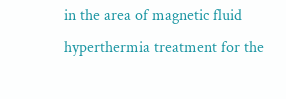in the area of magnetic fluid hyperthermia treatment for the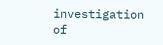investigation of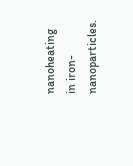nanoheating in iron-nanoparticles.